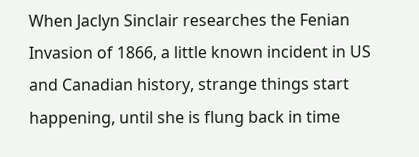When Jaclyn Sinclair researches the Fenian Invasion of 1866, a little known incident in US and Canadian history, strange things start happening, until she is flung back in time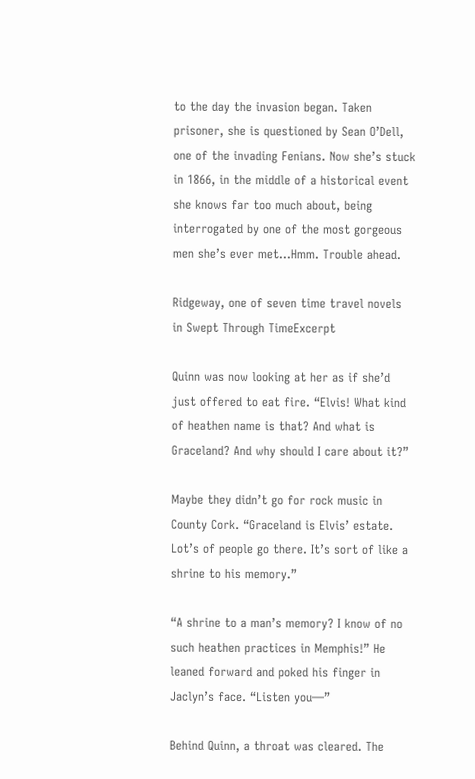to the day the invasion began. Taken prisoner, she is questioned by Sean O’Dell, one of the invading Fenians. Now she’s stuck in 1866, in the middle of a historical event she knows far too much about, being interrogated by one of the most gorgeous men she’s ever met…Hmm. Trouble ahead.

Ridgeway, one of seven time travel novels in Swept Through TimeExcerpt

Quinn was now looking at her as if she’d just offered to eat fire. “Elvis! What kind of heathen name is that? And what is Graceland? And why should I care about it?”

Maybe they didn’t go for rock music in County Cork. “Graceland is Elvis’ estate. Lot’s of people go there. It’s sort of like a shrine to his memory.”

“A shrine to a man’s memory? I know of no such heathen practices in Memphis!” He leaned forward and poked his finger in Jaclyn’s face. “Listen you—”

Behind Quinn, a throat was cleared. The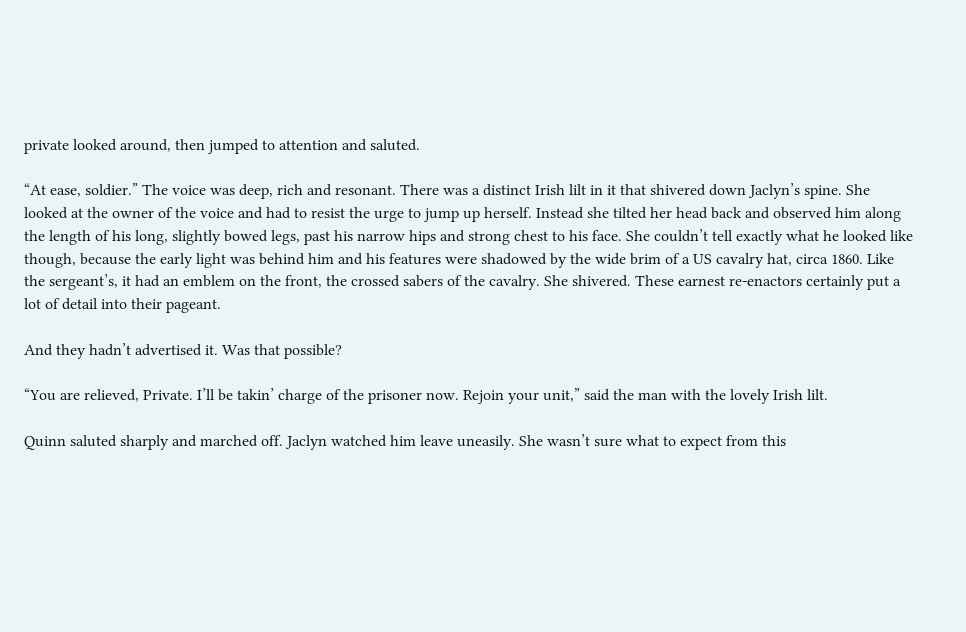private looked around, then jumped to attention and saluted.

“At ease, soldier.” The voice was deep, rich and resonant. There was a distinct Irish lilt in it that shivered down Jaclyn’s spine. She looked at the owner of the voice and had to resist the urge to jump up herself. Instead she tilted her head back and observed him along the length of his long, slightly bowed legs, past his narrow hips and strong chest to his face. She couldn’t tell exactly what he looked like though, because the early light was behind him and his features were shadowed by the wide brim of a US cavalry hat, circa 1860. Like the sergeant’s, it had an emblem on the front, the crossed sabers of the cavalry. She shivered. These earnest re-enactors certainly put a lot of detail into their pageant.

And they hadn’t advertised it. Was that possible?

“You are relieved, Private. I’ll be takin’ charge of the prisoner now. Rejoin your unit,” said the man with the lovely Irish lilt.

Quinn saluted sharply and marched off. Jaclyn watched him leave uneasily. She wasn’t sure what to expect from this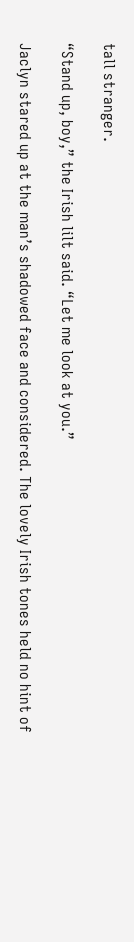tall stranger.

“Stand up, boy,” the Irish lilt said. “Let me look at you.”

Jaclyn stared up at the man’s shadowed face and considered. The lovely Irish tones held no hint of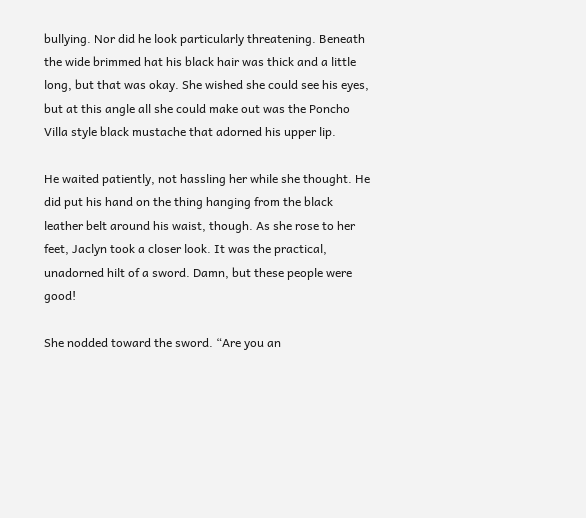bullying. Nor did he look particularly threatening. Beneath the wide brimmed hat his black hair was thick and a little long, but that was okay. She wished she could see his eyes, but at this angle all she could make out was the Poncho Villa style black mustache that adorned his upper lip.

He waited patiently, not hassling her while she thought. He did put his hand on the thing hanging from the black leather belt around his waist, though. As she rose to her feet, Jaclyn took a closer look. It was the practical, unadorned hilt of a sword. Damn, but these people were good!

She nodded toward the sword. “Are you an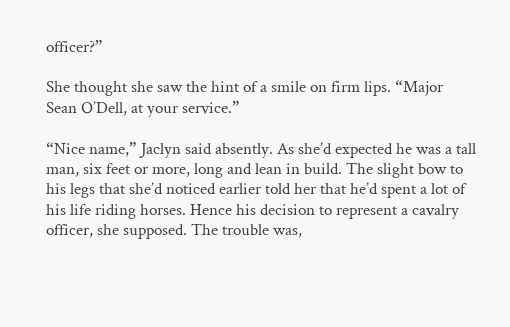officer?”

She thought she saw the hint of a smile on firm lips. “Major Sean O’Dell, at your service.”

“Nice name,” Jaclyn said absently. As she’d expected he was a tall man, six feet or more, long and lean in build. The slight bow to his legs that she’d noticed earlier told her that he’d spent a lot of his life riding horses. Hence his decision to represent a cavalry officer, she supposed. The trouble was,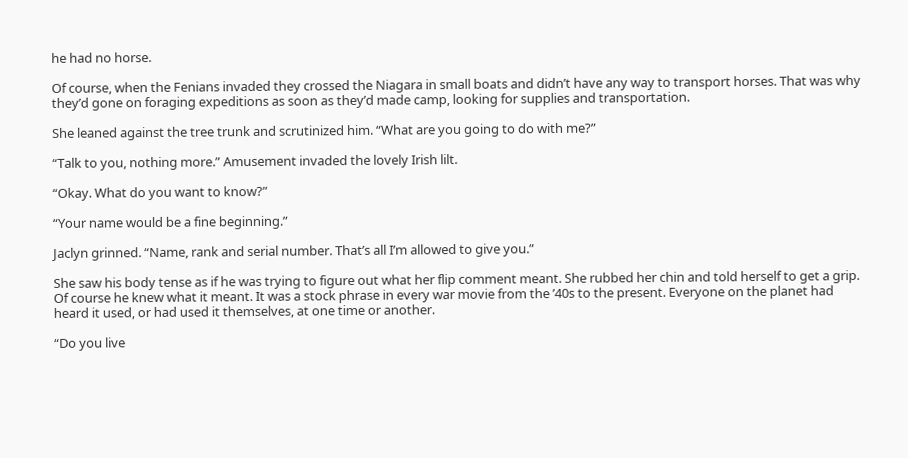he had no horse.

Of course, when the Fenians invaded they crossed the Niagara in small boats and didn’t have any way to transport horses. That was why they’d gone on foraging expeditions as soon as they’d made camp, looking for supplies and transportation.

She leaned against the tree trunk and scrutinized him. “What are you going to do with me?”

“Talk to you, nothing more.” Amusement invaded the lovely Irish lilt.

“Okay. What do you want to know?”

“Your name would be a fine beginning.”

Jaclyn grinned. “Name, rank and serial number. That’s all I’m allowed to give you.”

She saw his body tense as if he was trying to figure out what her flip comment meant. She rubbed her chin and told herself to get a grip. Of course he knew what it meant. It was a stock phrase in every war movie from the ’40s to the present. Everyone on the planet had heard it used, or had used it themselves, at one time or another.

“Do you live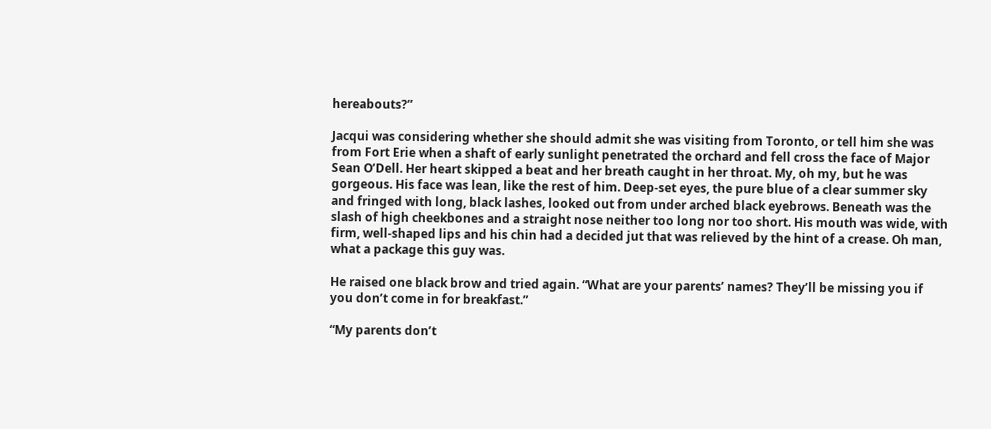hereabouts?”

Jacqui was considering whether she should admit she was visiting from Toronto, or tell him she was from Fort Erie when a shaft of early sunlight penetrated the orchard and fell cross the face of Major Sean O’Dell. Her heart skipped a beat and her breath caught in her throat. My, oh my, but he was gorgeous. His face was lean, like the rest of him. Deep-set eyes, the pure blue of a clear summer sky and fringed with long, black lashes, looked out from under arched black eyebrows. Beneath was the slash of high cheekbones and a straight nose neither too long nor too short. His mouth was wide, with firm, well-shaped lips and his chin had a decided jut that was relieved by the hint of a crease. Oh man, what a package this guy was.

He raised one black brow and tried again. “What are your parents’ names? They’ll be missing you if you don’t come in for breakfast.”

“My parents don’t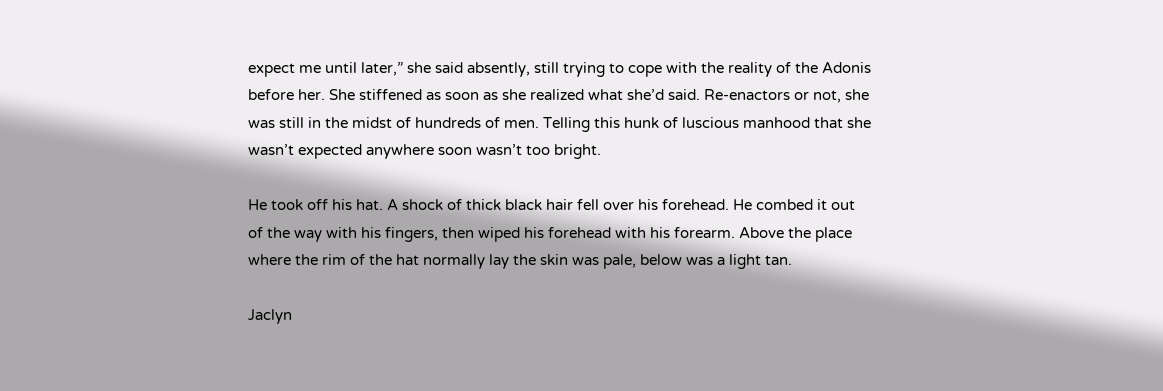expect me until later,” she said absently, still trying to cope with the reality of the Adonis before her. She stiffened as soon as she realized what she’d said. Re-enactors or not, she was still in the midst of hundreds of men. Telling this hunk of luscious manhood that she wasn’t expected anywhere soon wasn’t too bright.

He took off his hat. A shock of thick black hair fell over his forehead. He combed it out of the way with his fingers, then wiped his forehead with his forearm. Above the place where the rim of the hat normally lay the skin was pale, below was a light tan.

Jaclyn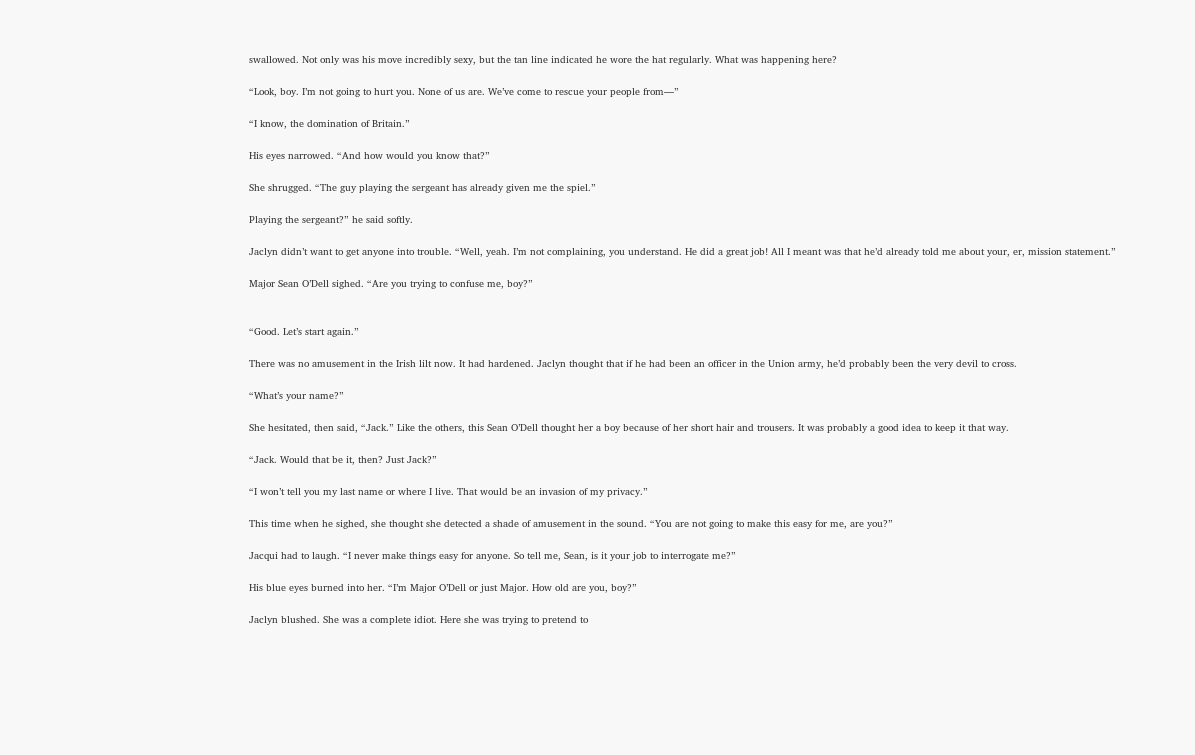swallowed. Not only was his move incredibly sexy, but the tan line indicated he wore the hat regularly. What was happening here?

“Look, boy. I’m not going to hurt you. None of us are. We’ve come to rescue your people from—”

“I know, the domination of Britain.”

His eyes narrowed. “And how would you know that?”

She shrugged. “The guy playing the sergeant has already given me the spiel.”

Playing the sergeant?” he said softly.

Jaclyn didn’t want to get anyone into trouble. “Well, yeah. I’m not complaining, you understand. He did a great job! All I meant was that he’d already told me about your, er, mission statement.”

Major Sean O’Dell sighed. “Are you trying to confuse me, boy?”


“Good. Let’s start again.”

There was no amusement in the Irish lilt now. It had hardened. Jaclyn thought that if he had been an officer in the Union army, he’d probably been the very devil to cross.

“What’s your name?”

She hesitated, then said, “Jack.” Like the others, this Sean O’Dell thought her a boy because of her short hair and trousers. It was probably a good idea to keep it that way.

“Jack. Would that be it, then? Just Jack?”

“I won’t tell you my last name or where I live. That would be an invasion of my privacy.”

This time when he sighed, she thought she detected a shade of amusement in the sound. “You are not going to make this easy for me, are you?”

Jacqui had to laugh. “I never make things easy for anyone. So tell me, Sean, is it your job to interrogate me?”

His blue eyes burned into her. “I’m Major O’Dell or just Major. How old are you, boy?”

Jaclyn blushed. She was a complete idiot. Here she was trying to pretend to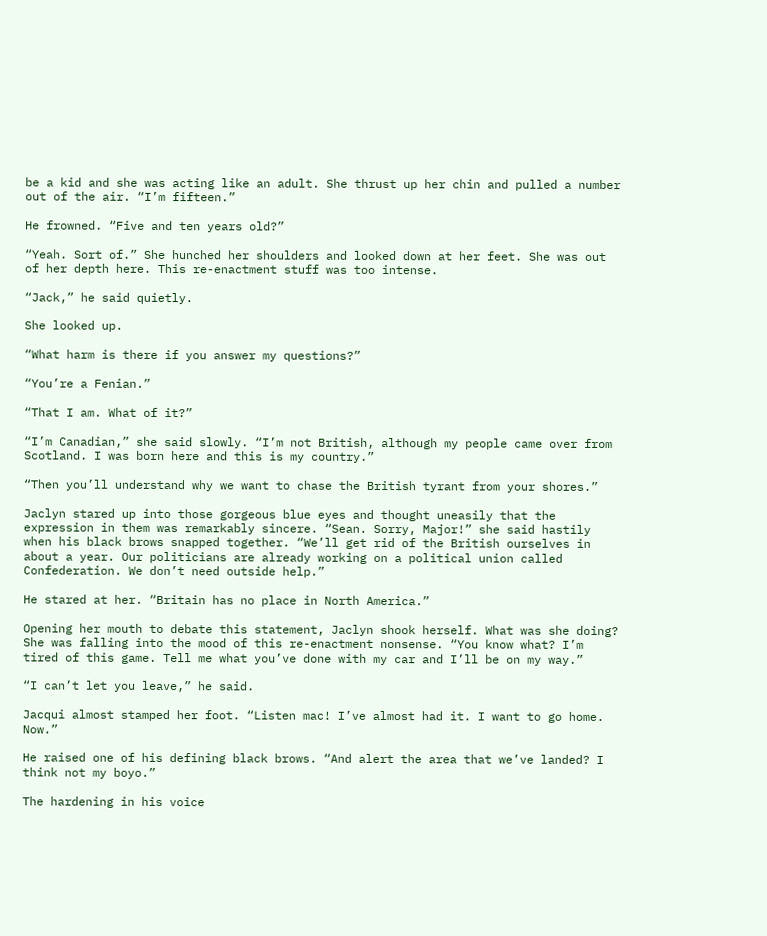be a kid and she was acting like an adult. She thrust up her chin and pulled a number out of the air. “I’m fifteen.”

He frowned. “Five and ten years old?”

“Yeah. Sort of.” She hunched her shoulders and looked down at her feet. She was out of her depth here. This re-enactment stuff was too intense.

“Jack,” he said quietly.

She looked up.

“What harm is there if you answer my questions?”

“You’re a Fenian.”

“That I am. What of it?”

“I’m Canadian,” she said slowly. “I’m not British, although my people came over from Scotland. I was born here and this is my country.”

“Then you’ll understand why we want to chase the British tyrant from your shores.”

Jaclyn stared up into those gorgeous blue eyes and thought uneasily that the expression in them was remarkably sincere. “Sean. Sorry, Major!” she said hastily when his black brows snapped together. “We’ll get rid of the British ourselves in about a year. Our politicians are already working on a political union called Confederation. We don’t need outside help.”

He stared at her. “Britain has no place in North America.”

Opening her mouth to debate this statement, Jaclyn shook herself. What was she doing? She was falling into the mood of this re-enactment nonsense. “You know what? I’m tired of this game. Tell me what you’ve done with my car and I’ll be on my way.”

“I can’t let you leave,” he said.

Jacqui almost stamped her foot. “Listen mac! I’ve almost had it. I want to go home. Now.”

He raised one of his defining black brows. “And alert the area that we’ve landed? I think not my boyo.”

The hardening in his voice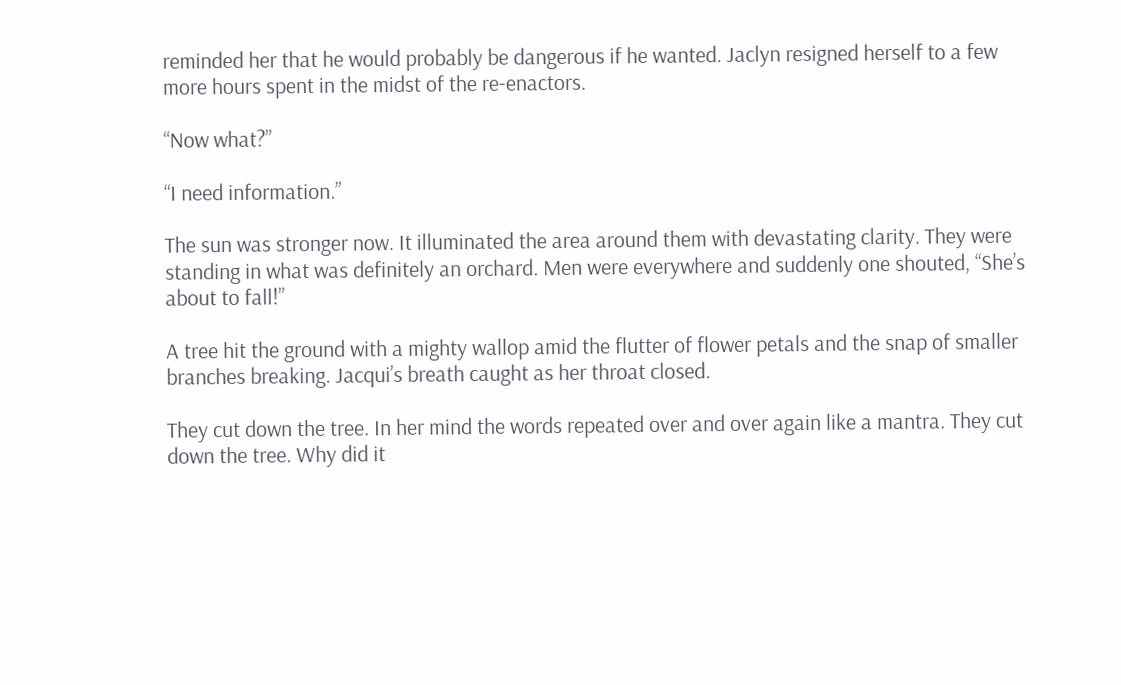reminded her that he would probably be dangerous if he wanted. Jaclyn resigned herself to a few more hours spent in the midst of the re-enactors.

“Now what?”

“I need information.”

The sun was stronger now. It illuminated the area around them with devastating clarity. They were standing in what was definitely an orchard. Men were everywhere and suddenly one shouted, “She’s about to fall!”

A tree hit the ground with a mighty wallop amid the flutter of flower petals and the snap of smaller branches breaking. Jacqui’s breath caught as her throat closed.

They cut down the tree. In her mind the words repeated over and over again like a mantra. They cut down the tree. Why did it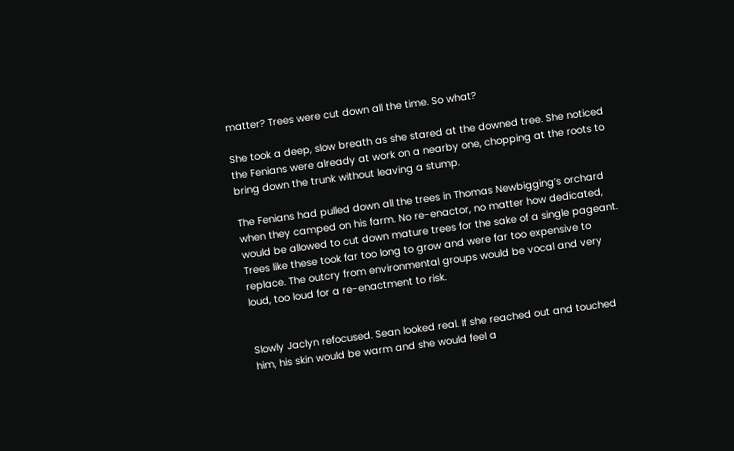matter? Trees were cut down all the time. So what?

She took a deep, slow breath as she stared at the downed tree. She noticed the Fenians were already at work on a nearby one, chopping at the roots to bring down the trunk without leaving a stump.

The Fenians had pulled down all the trees in Thomas Newbigging’s orchard when they camped on his farm. No re-enactor, no matter how dedicated, would be allowed to cut down mature trees for the sake of a single pageant. Trees like these took far too long to grow and were far too expensive to replace. The outcry from environmental groups would be vocal and very loud, too loud for a re-enactment to risk.


Slowly Jaclyn refocused. Sean looked real. If she reached out and touched him, his skin would be warm and she would feel a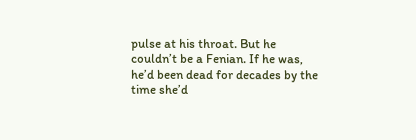pulse at his throat. But he couldn’t be a Fenian. If he was, he’d been dead for decades by the time she’d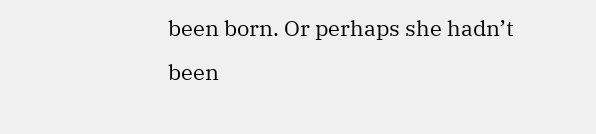been born. Or perhaps she hadn’t been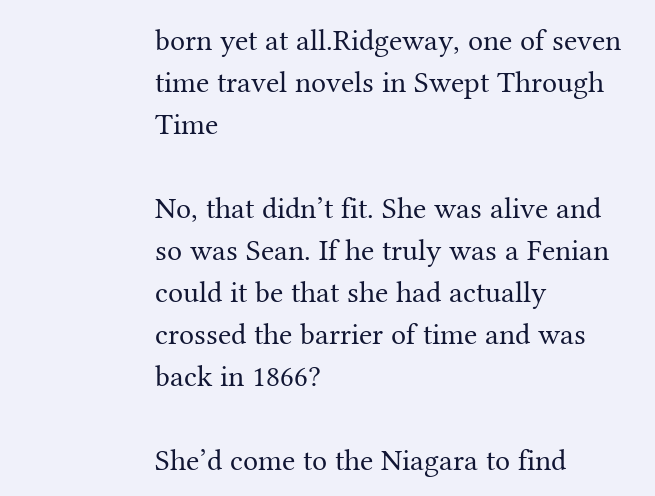born yet at all.Ridgeway, one of seven time travel novels in Swept Through Time

No, that didn’t fit. She was alive and so was Sean. If he truly was a Fenian could it be that she had actually crossed the barrier of time and was back in 1866?

She’d come to the Niagara to find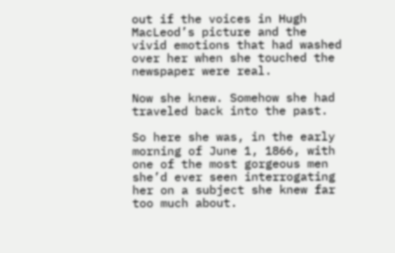out if the voices in Hugh MacLeod’s picture and the vivid emotions that had washed over her when she touched the newspaper were real.

Now she knew. Somehow she had traveled back into the past.

So here she was, in the early morning of June 1, 1866, with one of the most gorgeous men she’d ever seen interrogating her on a subject she knew far too much about.